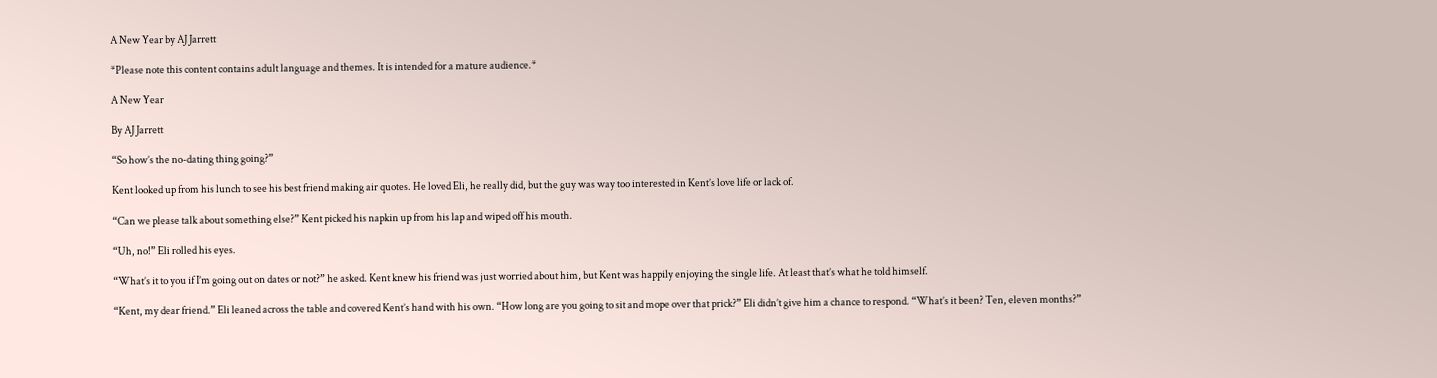A New Year by AJ Jarrett

*Please note this content contains adult language and themes. It is intended for a mature audience.*

A New Year

By AJ Jarrett

“So how’s the no-dating thing going?”

Kent looked up from his lunch to see his best friend making air quotes. He loved Eli, he really did, but the guy was way too interested in Kent’s love life or lack of.

“Can we please talk about something else?” Kent picked his napkin up from his lap and wiped off his mouth.

“Uh, no!” Eli rolled his eyes.

“What’s it to you if I’m going out on dates or not?” he asked. Kent knew his friend was just worried about him, but Kent was happily enjoying the single life. At least that’s what he told himself.

“Kent, my dear friend.” Eli leaned across the table and covered Kent’s hand with his own. “How long are you going to sit and mope over that prick?” Eli didn’t give him a chance to respond. “What’s it been? Ten, eleven months?”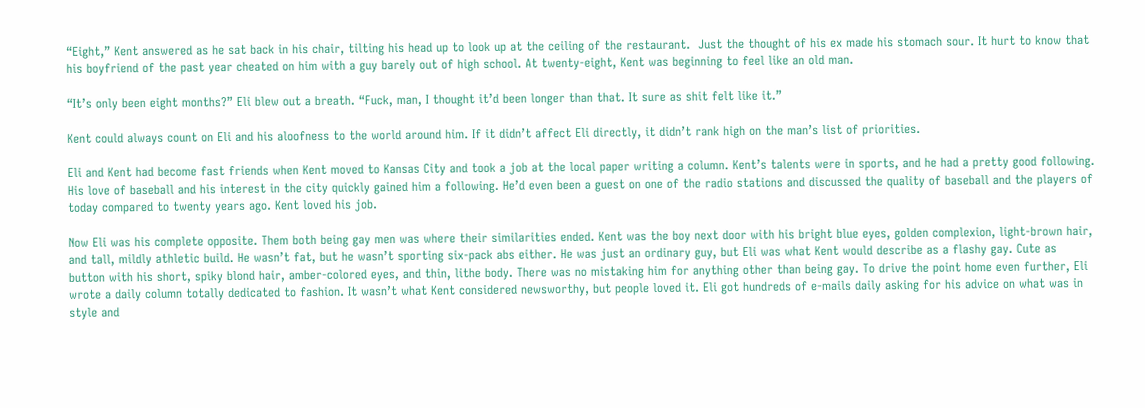“Eight,” Kent answered as he sat back in his chair, tilting his head up to look up at the ceiling of the restaurant.  Just the thought of his ex made his stomach sour. It hurt to know that his boyfriend of the past year cheated on him with a guy barely out of high school. At twenty-eight, Kent was beginning to feel like an old man.

“It’s only been eight months?” Eli blew out a breath. “Fuck, man, I thought it’d been longer than that. It sure as shit felt like it.”

Kent could always count on Eli and his aloofness to the world around him. If it didn’t affect Eli directly, it didn’t rank high on the man’s list of priorities.

Eli and Kent had become fast friends when Kent moved to Kansas City and took a job at the local paper writing a column. Kent’s talents were in sports, and he had a pretty good following. His love of baseball and his interest in the city quickly gained him a following. He’d even been a guest on one of the radio stations and discussed the quality of baseball and the players of today compared to twenty years ago. Kent loved his job.

Now Eli was his complete opposite. Them both being gay men was where their similarities ended. Kent was the boy next door with his bright blue eyes, golden complexion, light-brown hair, and tall, mildly athletic build. He wasn’t fat, but he wasn’t sporting six-pack abs either. He was just an ordinary guy, but Eli was what Kent would describe as a flashy gay. Cute as button with his short, spiky blond hair, amber-colored eyes, and thin, lithe body. There was no mistaking him for anything other than being gay. To drive the point home even further, Eli wrote a daily column totally dedicated to fashion. It wasn’t what Kent considered newsworthy, but people loved it. Eli got hundreds of e-mails daily asking for his advice on what was in style and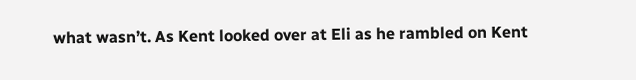what wasn’t. As Kent looked over at Eli as he rambled on Kent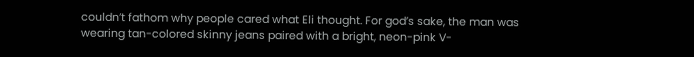couldn’t fathom why people cared what Eli thought. For god’s sake, the man was wearing tan-colored skinny jeans paired with a bright, neon-pink V-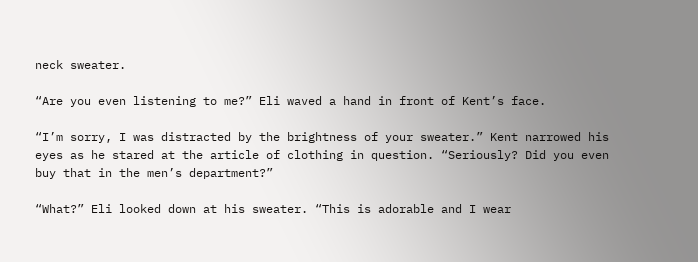neck sweater.

“Are you even listening to me?” Eli waved a hand in front of Kent’s face.

“I’m sorry, I was distracted by the brightness of your sweater.” Kent narrowed his eyes as he stared at the article of clothing in question. “Seriously? Did you even buy that in the men’s department?”

“What?” Eli looked down at his sweater. “This is adorable and I wear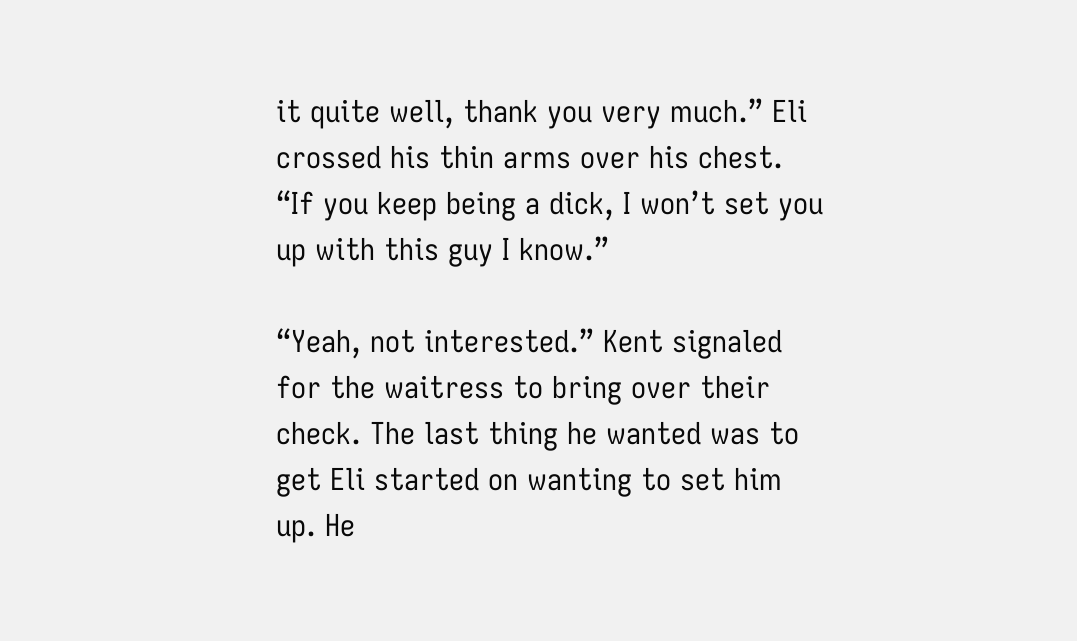it quite well, thank you very much.” Eli crossed his thin arms over his chest. “If you keep being a dick, I won’t set you up with this guy I know.”

“Yeah, not interested.” Kent signaled for the waitress to bring over their check. The last thing he wanted was to get Eli started on wanting to set him up. He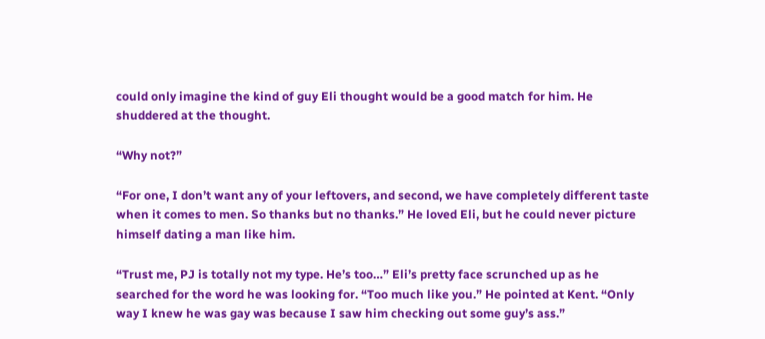could only imagine the kind of guy Eli thought would be a good match for him. He shuddered at the thought.

“Why not?”

“For one, I don’t want any of your leftovers, and second, we have completely different taste when it comes to men. So thanks but no thanks.” He loved Eli, but he could never picture himself dating a man like him.

“Trust me, PJ is totally not my type. He’s too…” Eli’s pretty face scrunched up as he searched for the word he was looking for. “Too much like you.” He pointed at Kent. “Only way I knew he was gay was because I saw him checking out some guy’s ass.”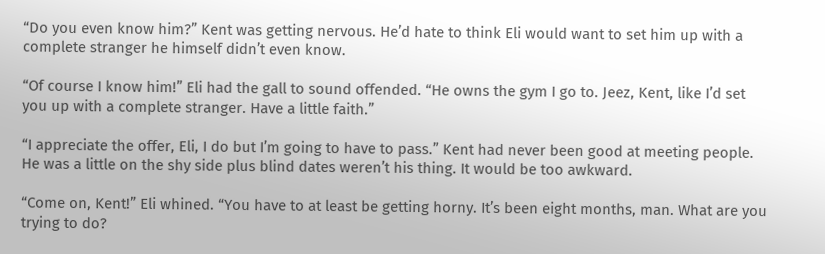“Do you even know him?” Kent was getting nervous. He’d hate to think Eli would want to set him up with a complete stranger he himself didn’t even know.

“Of course I know him!” Eli had the gall to sound offended. “He owns the gym I go to. Jeez, Kent, like I’d set you up with a complete stranger. Have a little faith.”

“I appreciate the offer, Eli, I do but I’m going to have to pass.” Kent had never been good at meeting people. He was a little on the shy side plus blind dates weren’t his thing. It would be too awkward.

“Come on, Kent!” Eli whined. “You have to at least be getting horny. It’s been eight months, man. What are you trying to do?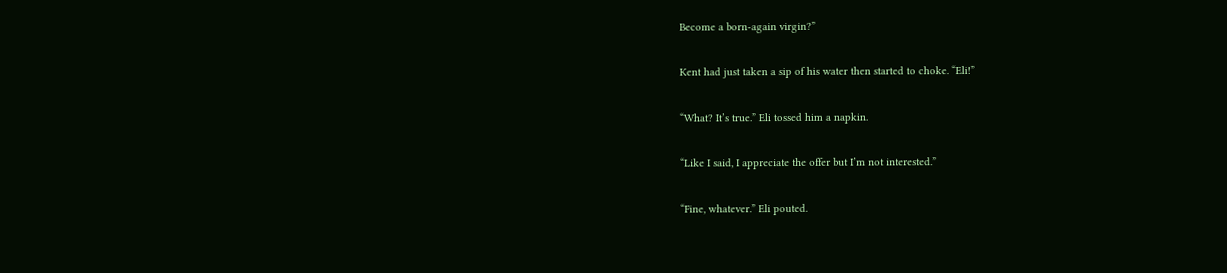Become a born-again virgin?”

Kent had just taken a sip of his water then started to choke. “Eli!”

“What? It’s true.” Eli tossed him a napkin.

“Like I said, I appreciate the offer but I’m not interested.”

“Fine, whatever.” Eli pouted.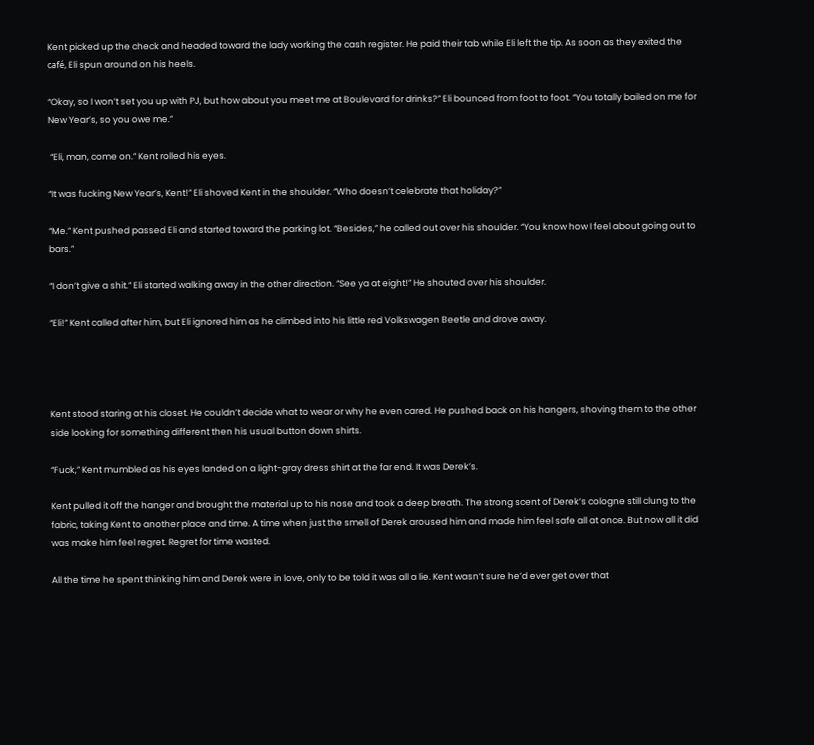Kent picked up the check and headed toward the lady working the cash register. He paid their tab while Eli left the tip. As soon as they exited the café, Eli spun around on his heels.

“Okay, so I won’t set you up with PJ, but how about you meet me at Boulevard for drinks?” Eli bounced from foot to foot. “You totally bailed on me for New Year’s, so you owe me.”

 “Eli, man, come on.” Kent rolled his eyes.

“It was fucking New Year’s, Kent!” Eli shoved Kent in the shoulder. “Who doesn’t celebrate that holiday?”

“Me.” Kent pushed passed Eli and started toward the parking lot. “Besides,” he called out over his shoulder. “You know how I feel about going out to bars.”

“I don’t give a shit.” Eli started walking away in the other direction. “See ya at eight!” He shouted over his shoulder.

“Eli!” Kent called after him, but Eli ignored him as he climbed into his little red Volkswagen Beetle and drove away.




Kent stood staring at his closet. He couldn’t decide what to wear or why he even cared. He pushed back on his hangers, shoving them to the other side looking for something different then his usual button down shirts.

“Fuck,” Kent mumbled as his eyes landed on a light-gray dress shirt at the far end. It was Derek’s.

Kent pulled it off the hanger and brought the material up to his nose and took a deep breath. The strong scent of Derek’s cologne still clung to the fabric, taking Kent to another place and time. A time when just the smell of Derek aroused him and made him feel safe all at once. But now all it did was make him feel regret. Regret for time wasted.

All the time he spent thinking him and Derek were in love, only to be told it was all a lie. Kent wasn’t sure he’d ever get over that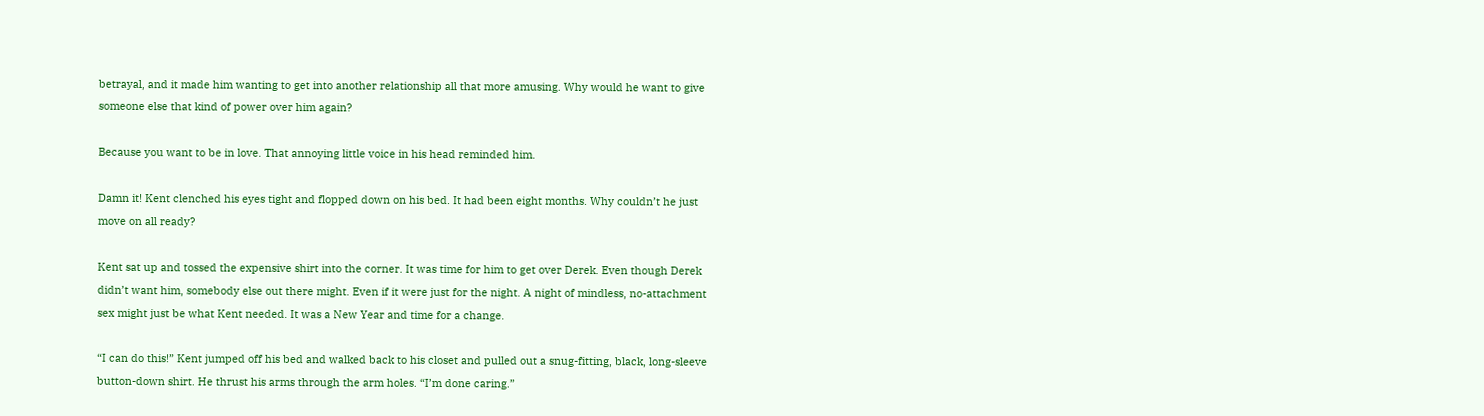betrayal, and it made him wanting to get into another relationship all that more amusing. Why would he want to give someone else that kind of power over him again?

Because you want to be in love. That annoying little voice in his head reminded him.

Damn it! Kent clenched his eyes tight and flopped down on his bed. It had been eight months. Why couldn’t he just move on all ready?

Kent sat up and tossed the expensive shirt into the corner. It was time for him to get over Derek. Even though Derek didn’t want him, somebody else out there might. Even if it were just for the night. A night of mindless, no-attachment sex might just be what Kent needed. It was a New Year and time for a change.

“I can do this!” Kent jumped off his bed and walked back to his closet and pulled out a snug-fitting, black, long-sleeve button-down shirt. He thrust his arms through the arm holes. “I’m done caring.”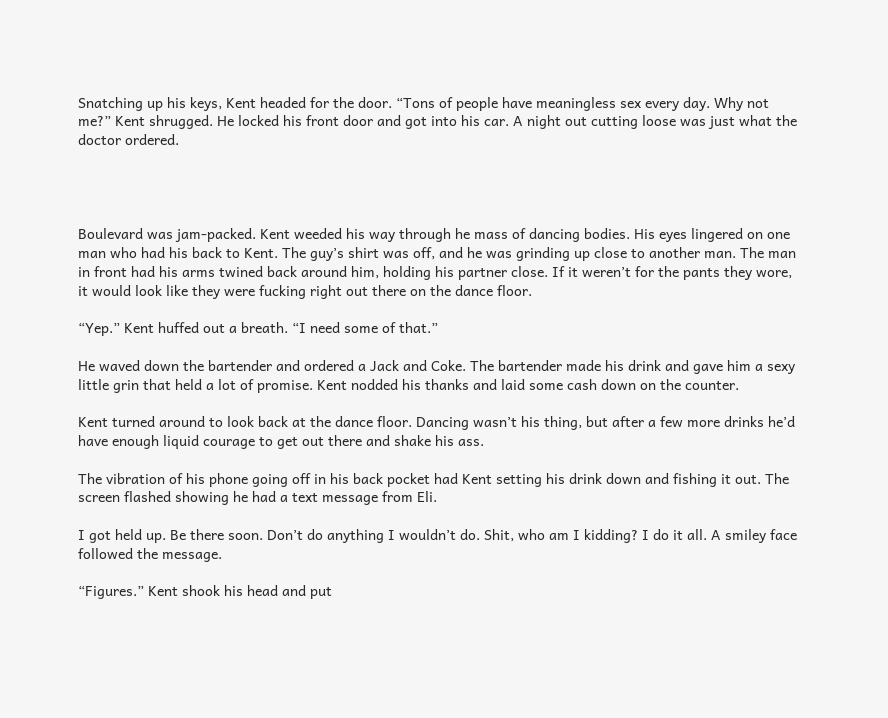Snatching up his keys, Kent headed for the door. “Tons of people have meaningless sex every day. Why not me?” Kent shrugged. He locked his front door and got into his car. A night out cutting loose was just what the doctor ordered.




Boulevard was jam-packed. Kent weeded his way through he mass of dancing bodies. His eyes lingered on one man who had his back to Kent. The guy’s shirt was off, and he was grinding up close to another man. The man in front had his arms twined back around him, holding his partner close. If it weren’t for the pants they wore, it would look like they were fucking right out there on the dance floor.

“Yep.” Kent huffed out a breath. “I need some of that.”

He waved down the bartender and ordered a Jack and Coke. The bartender made his drink and gave him a sexy little grin that held a lot of promise. Kent nodded his thanks and laid some cash down on the counter.

Kent turned around to look back at the dance floor. Dancing wasn’t his thing, but after a few more drinks he’d have enough liquid courage to get out there and shake his ass.

The vibration of his phone going off in his back pocket had Kent setting his drink down and fishing it out. The screen flashed showing he had a text message from Eli.

I got held up. Be there soon. Don’t do anything I wouldn’t do. Shit, who am I kidding? I do it all. A smiley face followed the message.

“Figures.” Kent shook his head and put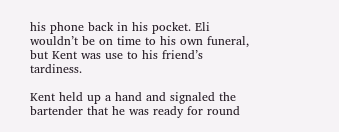his phone back in his pocket. Eli wouldn’t be on time to his own funeral, but Kent was use to his friend’s tardiness.

Kent held up a hand and signaled the bartender that he was ready for round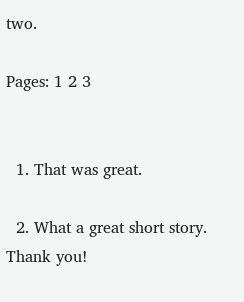two.

Pages: 1 2 3


  1. That was great.

  2. What a great short story. Thank you!